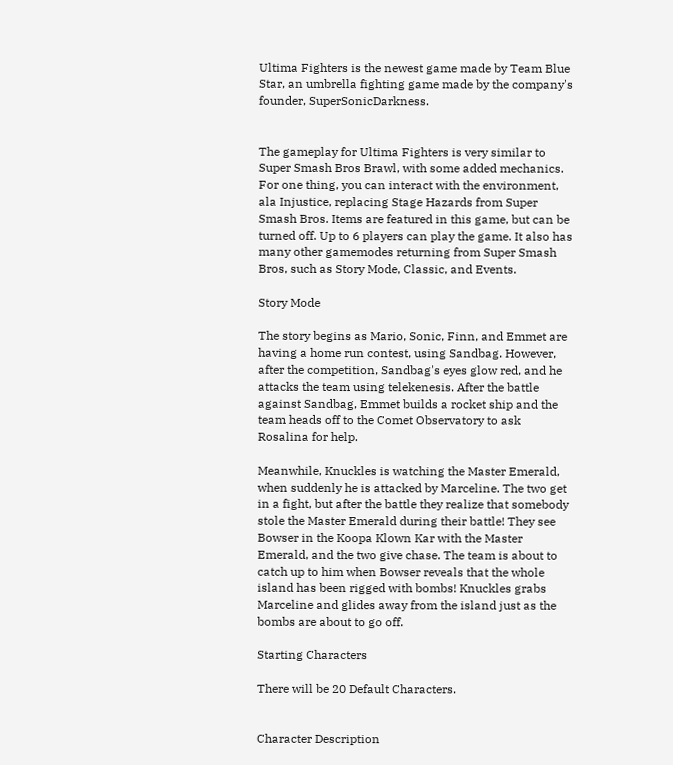Ultima Fighters is the newest game made by Team Blue Star, an umbrella fighting game made by the company's founder, SuperSonicDarkness.


The gameplay for Ultima Fighters is very similar to Super Smash Bros Brawl, with some added mechanics. For one thing, you can interact with the environment, ala Injustice, replacing Stage Hazards from Super Smash Bros. Items are featured in this game, but can be turned off. Up to 6 players can play the game. It also has many other gamemodes returning from Super Smash Bros, such as Story Mode, Classic, and Events.

Story Mode

The story begins as Mario, Sonic, Finn, and Emmet are having a home run contest, using Sandbag. However, after the competition, Sandbag's eyes glow red, and he attacks the team using telekenesis. After the battle against Sandbag, Emmet builds a rocket ship and the team heads off to the Comet Observatory to ask Rosalina for help.

Meanwhile, Knuckles is watching the Master Emerald, when suddenly he is attacked by Marceline. The two get in a fight, but after the battle they realize that somebody stole the Master Emerald during their battle! They see Bowser in the Koopa Klown Kar with the Master Emerald, and the two give chase. The team is about to catch up to him when Bowser reveals that the whole island has been rigged with bombs! Knuckles grabs Marceline and glides away from the island just as the bombs are about to go off.

Starting Characters

There will be 20 Default Characters.


Character Description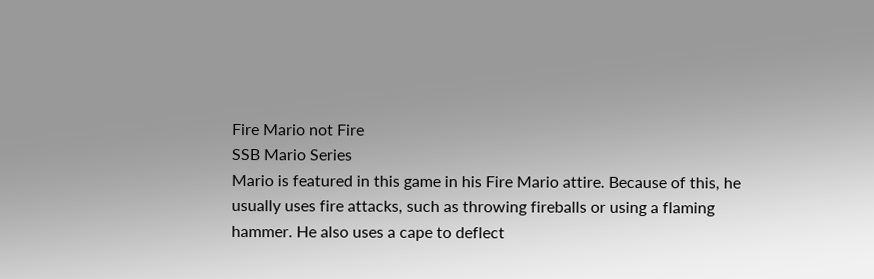Fire Mario not Fire
SSB Mario Series
Mario is featured in this game in his Fire Mario attire. Because of this, he usually uses fire attacks, such as throwing fireballs or using a flaming hammer. He also uses a cape to deflect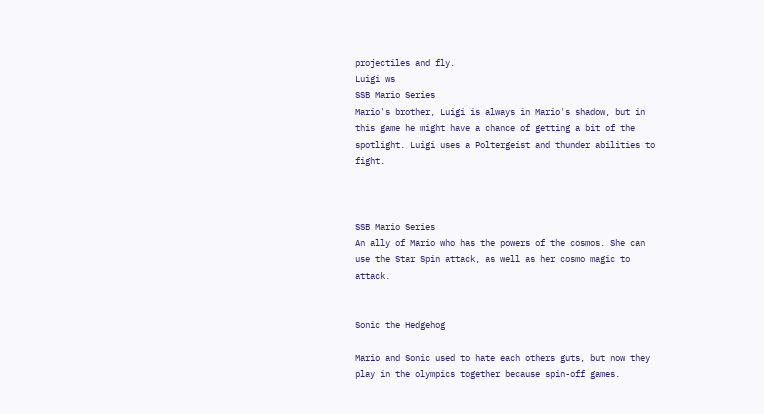projectiles and fly.
Luigi ws
SSB Mario Series
Mario's brother, Luigi is always in Mario's shadow, but in this game he might have a chance of getting a bit of the spotlight. Luigi uses a Poltergeist and thunder abilities to fight.



SSB Mario Series
An ally of Mario who has the powers of the cosmos. She can use the Star Spin attack, as well as her cosmo magic to attack.


Sonic the Hedgehog

Mario and Sonic used to hate each others guts, but now they play in the olympics together because spin-off games.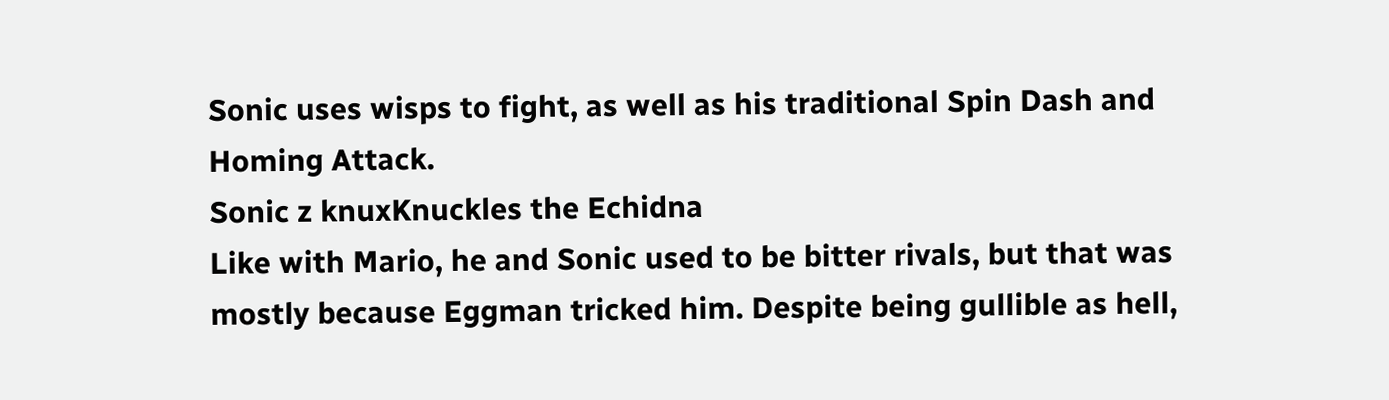Sonic uses wisps to fight, as well as his traditional Spin Dash and Homing Attack.
Sonic z knuxKnuckles the Echidna
Like with Mario, he and Sonic used to be bitter rivals, but that was mostly because Eggman tricked him. Despite being gullible as hell,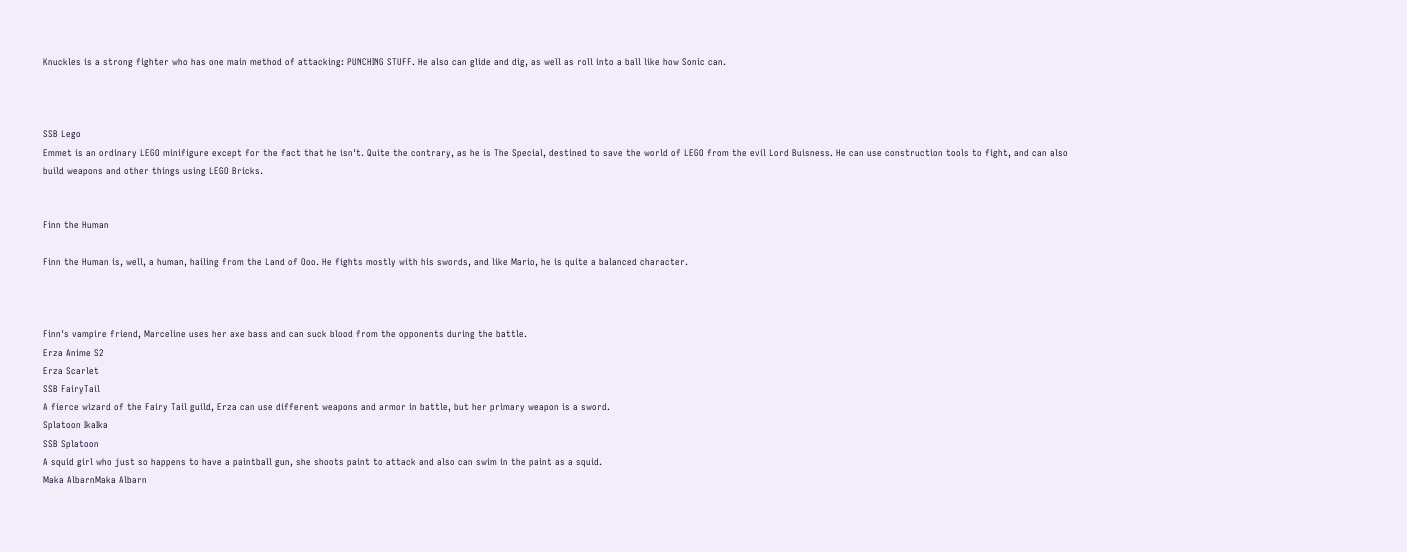Knuckles is a strong fighter who has one main method of attacking: PUNCHING STUFF. He also can glide and dig, as well as roll into a ball like how Sonic can.



SSB Lego
Emmet is an ordinary LEGO minifigure except for the fact that he isn't. Quite the contrary, as he is The Special, destined to save the world of LEGO from the evil Lord Buisness. He can use construction tools to fight, and can also build weapons and other things using LEGO Bricks.


Finn the Human

Finn the Human is, well, a human, hailing from the Land of Ooo. He fights mostly with his swords, and like Mario, he is quite a balanced character.



Finn's vampire friend, Marceline uses her axe bass and can suck blood from the opponents during the battle.
Erza Anime S2
Erza Scarlet
SSB FairyTail
A fierce wizard of the Fairy Tail guild, Erza can use different weapons and armor in battle, but her primary weapon is a sword.
Splatoon IkaIka
SSB Splatoon
A squid girl who just so happens to have a paintball gun, she shoots paint to attack and also can swim in the paint as a squid.
Maka AlbarnMaka Albarn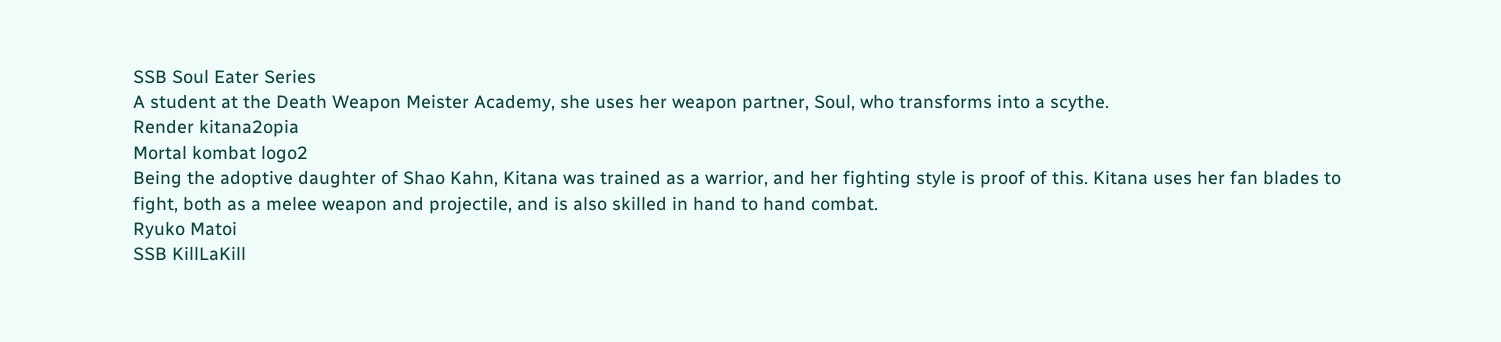SSB Soul Eater Series
A student at the Death Weapon Meister Academy, she uses her weapon partner, Soul, who transforms into a scythe.
Render kitana2opia
Mortal kombat logo2
Being the adoptive daughter of Shao Kahn, Kitana was trained as a warrior, and her fighting style is proof of this. Kitana uses her fan blades to fight, both as a melee weapon and projectile, and is also skilled in hand to hand combat.
Ryuko Matoi
SSB KillLaKill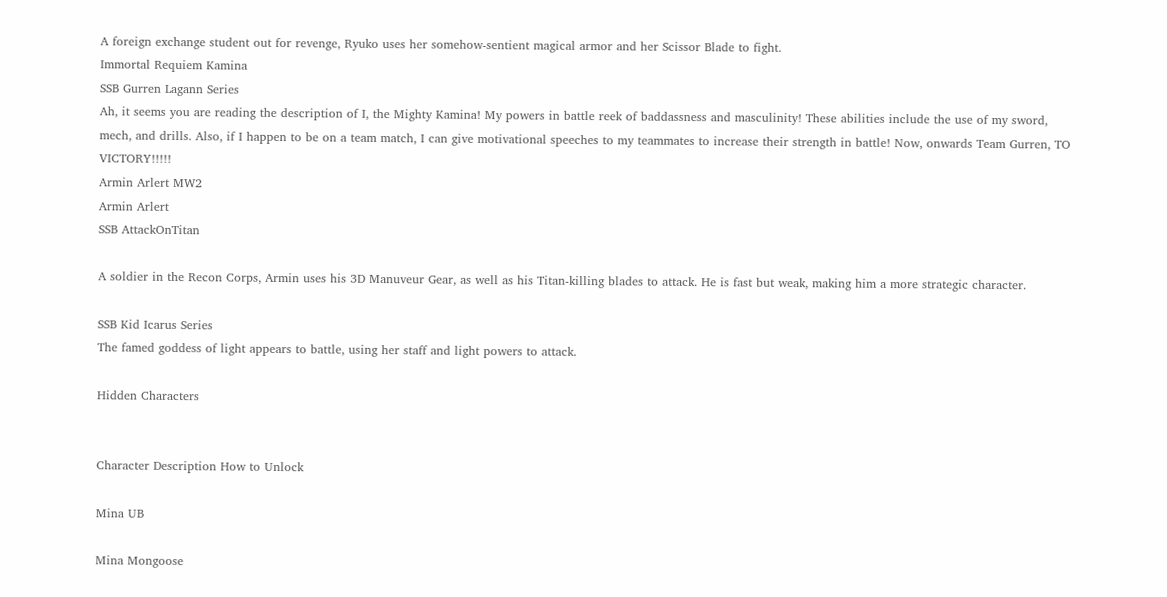A foreign exchange student out for revenge, Ryuko uses her somehow-sentient magical armor and her Scissor Blade to fight.
Immortal Requiem Kamina
SSB Gurren Lagann Series
Ah, it seems you are reading the description of I, the Mighty Kamina! My powers in battle reek of baddassness and masculinity! These abilities include the use of my sword, mech, and drills. Also, if I happen to be on a team match, I can give motivational speeches to my teammates to increase their strength in battle! Now, onwards Team Gurren, TO VICTORY!!!!!
Armin Arlert MW2
Armin Arlert
SSB AttackOnTitan

A soldier in the Recon Corps, Armin uses his 3D Manuveur Gear, as well as his Titan-killing blades to attack. He is fast but weak, making him a more strategic character.

SSB Kid Icarus Series
The famed goddess of light appears to battle, using her staff and light powers to attack.

Hidden Characters


Character Description How to Unlock

Mina UB

Mina Mongoose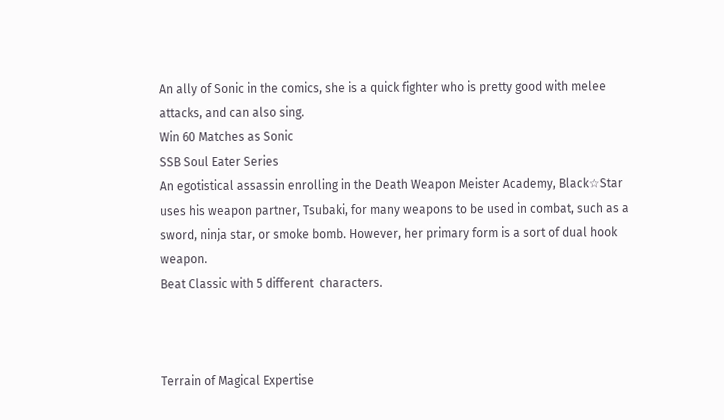An ally of Sonic in the comics, she is a quick fighter who is pretty good with melee attacks, and can also sing.
Win 60 Matches as Sonic
SSB Soul Eater Series
An egotistical assassin enrolling in the Death Weapon Meister Academy, Black☆Star uses his weapon partner, Tsubaki, for many weapons to be used in combat, such as a sword, ninja star, or smoke bomb. However, her primary form is a sort of dual hook weapon.
Beat Classic with 5 different  characters.



Terrain of Magical Expertise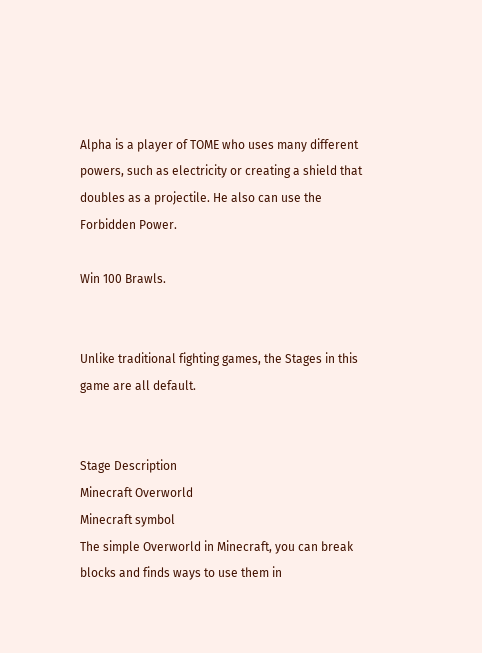Alpha is a player of TOME who uses many different powers, such as electricity or creating a shield that doubles as a projectile. He also can use the Forbidden Power.

Win 100 Brawls.


Unlike traditional fighting games, the Stages in this game are all default.


Stage Description
Minecraft Overworld
Minecraft symbol
The simple Overworld in Minecraft, you can break blocks and finds ways to use them in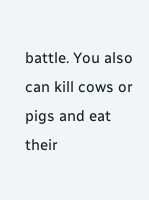battle. You also can kill cows or pigs and eat their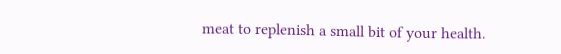meat to replenish a small bit of your health.